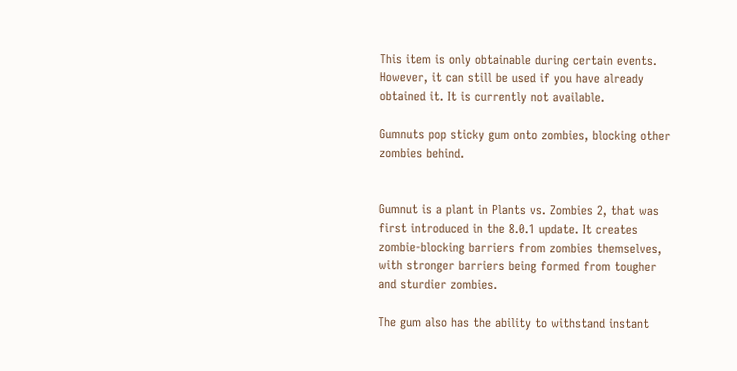This item is only obtainable during certain events. However, it can still be used if you have already obtained it. It is currently not available.

Gumnuts pop sticky gum onto zombies, blocking other zombies behind.


Gumnut is a plant in Plants vs. Zombies 2, that was first introduced in the 8.0.1 update. It creates zombie-blocking barriers from zombies themselves, with stronger barriers being formed from tougher and sturdier zombies.

The gum also has the ability to withstand instant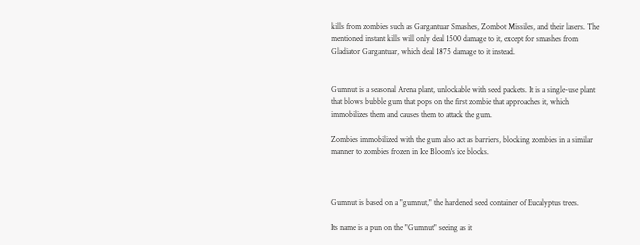kills from zombies such as Gargantuar Smashes, Zombot Missiles, and their lasers. The mentioned instant kills will only deal 1500 damage to it, except for smashes from Gladiator Gargantuar, which deal 1875 damage to it instead.


Gumnut is a seasonal Arena plant, unlockable with seed packets. It is a single-use plant that blows bubble gum that pops on the first zombie that approaches it, which immobilizes them and causes them to attack the gum.

Zombies immobilized with the gum also act as barriers, blocking zombies in a similar manner to zombies frozen in Ice Bloom's ice blocks.



Gumnut is based on a "gumnut," the hardened seed container of Eucalyptus trees.

Its name is a pun on the "Gumnut" seeing as it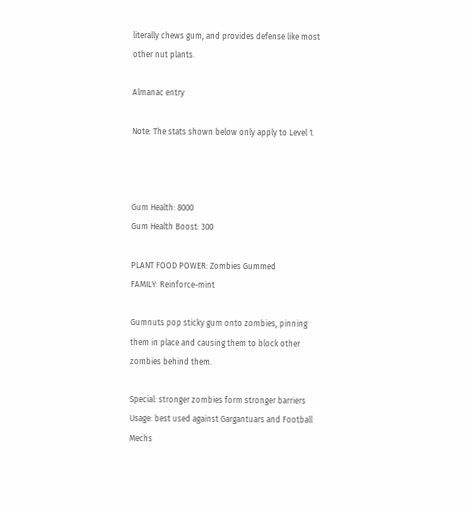literally chews gum, and provides defense like most other nut plants.

Almanac entry

Note: The stats shown below only apply to Level 1.



Gum Health: 8000
Gum Health Boost: 300

PLANT FOOD POWER: Zombies Gummed
FAMILY: Reinforce-mint

Gumnuts pop sticky gum onto zombies, pinning them in place and causing them to block other zombies behind them.

Special: stronger zombies form stronger barriers
Usage: best used against Gargantuars and Football Mechs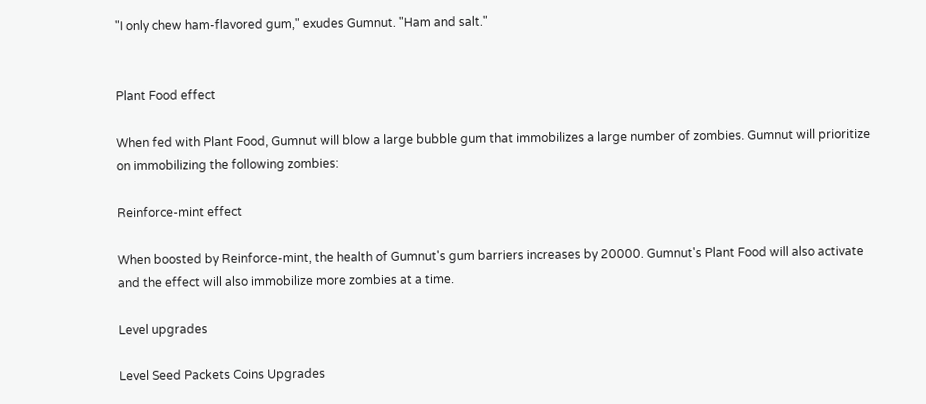"I only chew ham-flavored gum," exudes Gumnut. "Ham and salt."


Plant Food effect

When fed with Plant Food, Gumnut will blow a large bubble gum that immobilizes a large number of zombies. Gumnut will prioritize on immobilizing the following zombies:

Reinforce-mint effect

When boosted by Reinforce-mint, the health of Gumnut's gum barriers increases by 20000. Gumnut's Plant Food will also activate and the effect will also immobilize more zombies at a time.

Level upgrades

Level Seed Packets Coins Upgrades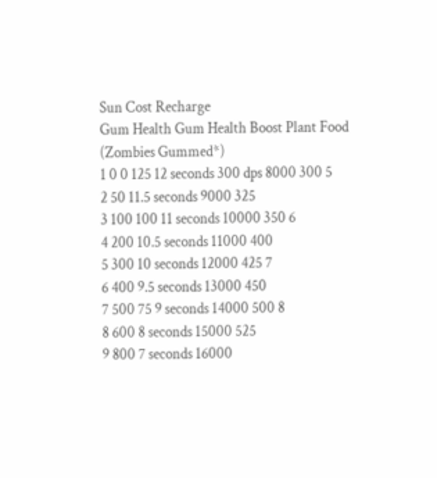Sun Cost Recharge
Gum Health Gum Health Boost Plant Food
(Zombies Gummed*)
1 0 0 125 12 seconds 300 dps 8000 300 5
2 50 11.5 seconds 9000 325
3 100 100 11 seconds 10000 350 6
4 200 10.5 seconds 11000 400
5 300 10 seconds 12000 425 7
6 400 9.5 seconds 13000 450
7 500 75 9 seconds 14000 500 8
8 600 8 seconds 15000 525
9 800 7 seconds 16000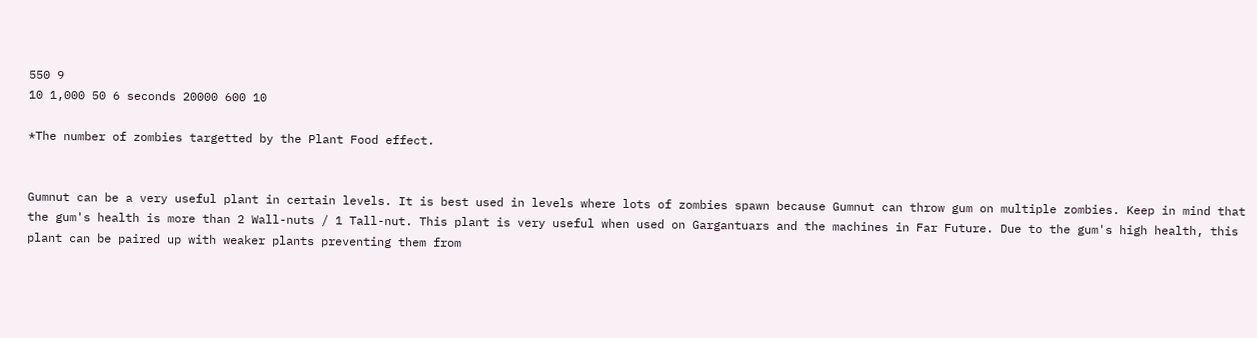550 9
10 1,000 50 6 seconds 20000 600 10

*The number of zombies targetted by the Plant Food effect.


Gumnut can be a very useful plant in certain levels. It is best used in levels where lots of zombies spawn because Gumnut can throw gum on multiple zombies. Keep in mind that the gum's health is more than 2 Wall-nuts / 1 Tall-nut. This plant is very useful when used on Gargantuars and the machines in Far Future. Due to the gum's high health, this plant can be paired up with weaker plants preventing them from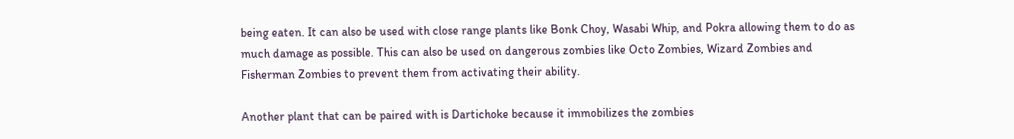being eaten. It can also be used with close range plants like Bonk Choy, Wasabi Whip, and Pokra allowing them to do as much damage as possible. This can also be used on dangerous zombies like Octo Zombies, Wizard Zombies and Fisherman Zombies to prevent them from activating their ability.

Another plant that can be paired with is Dartichoke because it immobilizes the zombies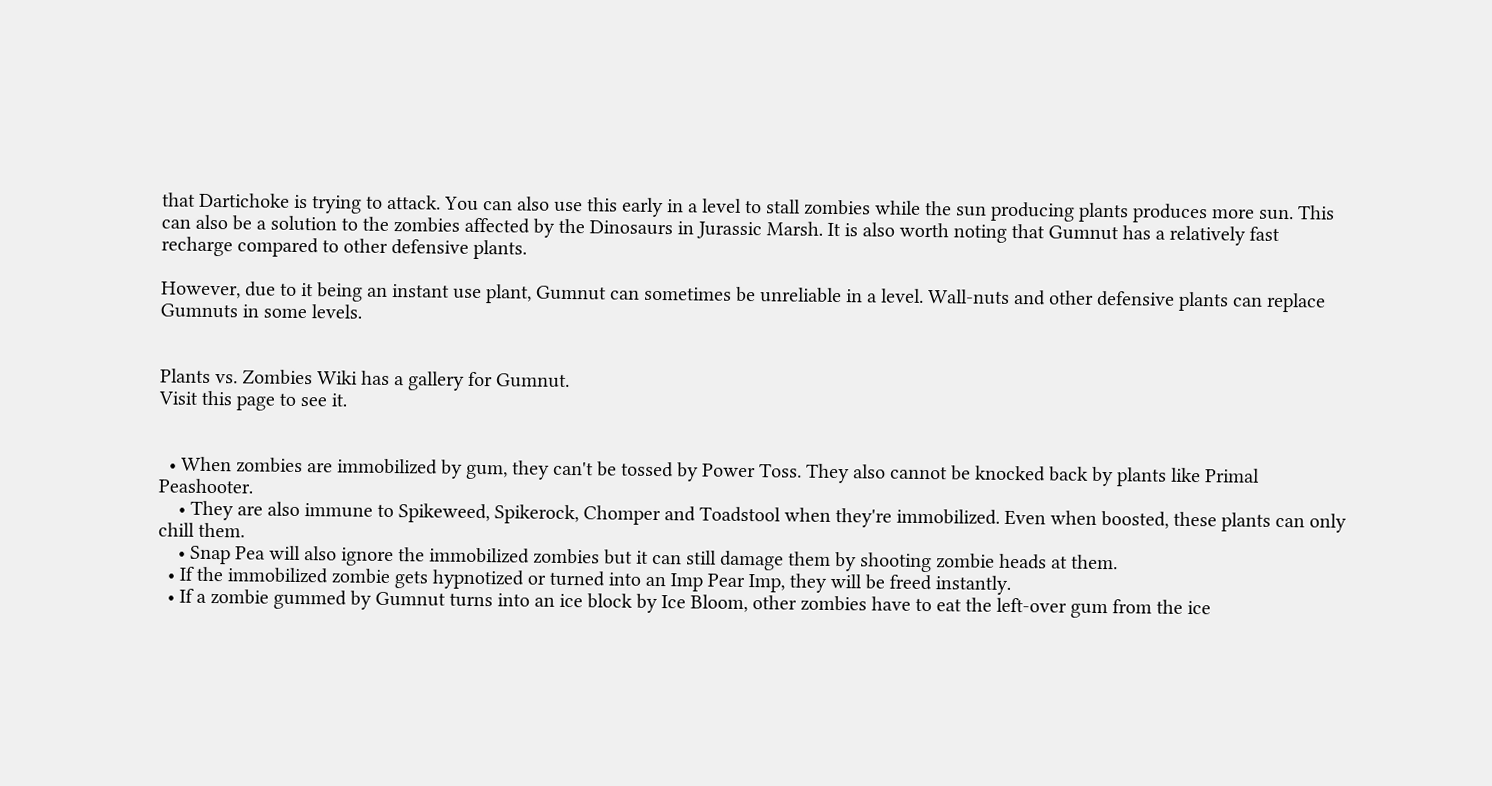that Dartichoke is trying to attack. You can also use this early in a level to stall zombies while the sun producing plants produces more sun. This can also be a solution to the zombies affected by the Dinosaurs in Jurassic Marsh. It is also worth noting that Gumnut has a relatively fast recharge compared to other defensive plants.

However, due to it being an instant use plant, Gumnut can sometimes be unreliable in a level. Wall-nuts and other defensive plants can replace Gumnuts in some levels.


Plants vs. Zombies Wiki has a gallery for Gumnut.
Visit this page to see it.


  • When zombies are immobilized by gum, they can't be tossed by Power Toss. They also cannot be knocked back by plants like Primal Peashooter.
    • They are also immune to Spikeweed, Spikerock, Chomper and Toadstool when they're immobilized. Even when boosted, these plants can only chill them.
    • Snap Pea will also ignore the immobilized zombies but it can still damage them by shooting zombie heads at them.
  • If the immobilized zombie gets hypnotized or turned into an Imp Pear Imp, they will be freed instantly.
  • If a zombie gummed by Gumnut turns into an ice block by Ice Bloom, other zombies have to eat the left-over gum from the ice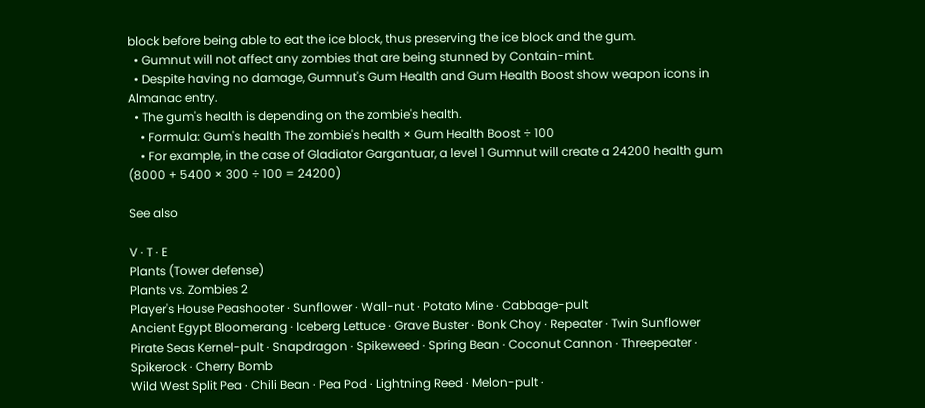block before being able to eat the ice block, thus preserving the ice block and the gum.
  • Gumnut will not affect any zombies that are being stunned by Contain-mint.
  • Despite having no damage, Gumnut's Gum Health and Gum Health Boost show weapon icons in Almanac entry.
  • The gum's health is depending on the zombie's health.
    • Formula: Gum's health The zombie's health × Gum Health Boost ÷ 100
    • For example, in the case of Gladiator Gargantuar, a level 1 Gumnut will create a 24200 health gum (8000 + 5400 × 300 ÷ 100 = 24200)

See also

V · T · E
Plants (Tower defense)
Plants vs. Zombies 2
Player's House Peashooter · Sunflower · Wall-nut · Potato Mine · Cabbage-pult
Ancient Egypt Bloomerang · Iceberg Lettuce · Grave Buster · Bonk Choy · Repeater · Twin Sunflower
Pirate Seas Kernel-pult · Snapdragon · Spikeweed · Spring Bean · Coconut Cannon · Threepeater · Spikerock · Cherry Bomb
Wild West Split Pea · Chili Bean · Pea Pod · Lightning Reed · Melon-pult ·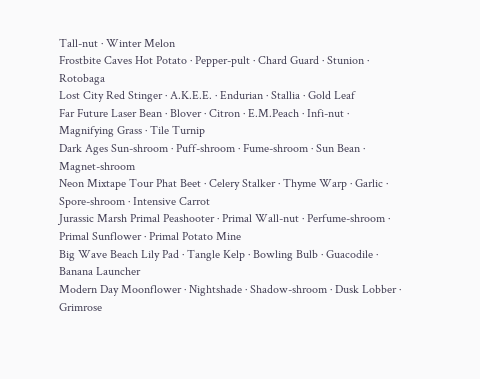Tall-nut · Winter Melon
Frostbite Caves Hot Potato · Pepper-pult · Chard Guard · Stunion · Rotobaga
Lost City Red Stinger · A.K.E.E. · Endurian · Stallia · Gold Leaf
Far Future Laser Bean · Blover · Citron · E.M.Peach · Infi-nut · Magnifying Grass · Tile Turnip
Dark Ages Sun-shroom · Puff-shroom · Fume-shroom · Sun Bean · Magnet-shroom
Neon Mixtape Tour Phat Beet · Celery Stalker · Thyme Warp · Garlic · Spore-shroom · Intensive Carrot
Jurassic Marsh Primal Peashooter · Primal Wall-nut · Perfume-shroom · Primal Sunflower · Primal Potato Mine
Big Wave Beach Lily Pad · Tangle Kelp · Bowling Bulb · Guacodile · Banana Launcher
Modern Day Moonflower · Nightshade · Shadow-shroom · Dusk Lobber · Grimrose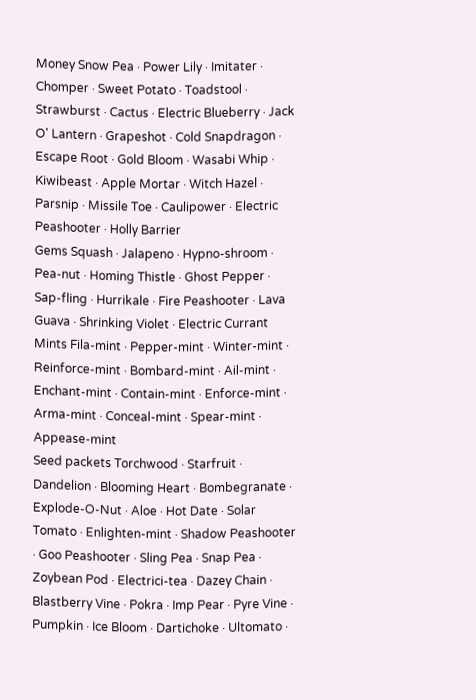Money Snow Pea · Power Lily · Imitater · Chomper · Sweet Potato · Toadstool · Strawburst · Cactus · Electric Blueberry · Jack O' Lantern · Grapeshot · Cold Snapdragon · Escape Root · Gold Bloom · Wasabi Whip · Kiwibeast · Apple Mortar · Witch Hazel · Parsnip · Missile Toe · Caulipower · Electric Peashooter · Holly Barrier
Gems Squash · Jalapeno · Hypno-shroom · Pea-nut · Homing Thistle · Ghost Pepper · Sap-fling · Hurrikale · Fire Peashooter · Lava Guava · Shrinking Violet · Electric Currant
Mints Fila-mint · Pepper-mint · Winter-mint · Reinforce-mint · Bombard-mint · Ail-mint · Enchant-mint · Contain-mint · Enforce-mint · Arma-mint · Conceal-mint · Spear-mint · Appease-mint
Seed packets Torchwood · Starfruit · Dandelion · Blooming Heart · Bombegranate · Explode-O-Nut · Aloe · Hot Date · Solar Tomato · Enlighten-mint · Shadow Peashooter · Goo Peashooter · Sling Pea · Snap Pea · Zoybean Pod · Electrici-tea · Dazey Chain · Blastberry Vine · Pokra · Imp Pear · Pyre Vine · Pumpkin · Ice Bloom · Dartichoke · Ultomato ·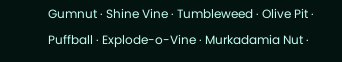Gumnut · Shine Vine · Tumbleweed · Olive Pit · Puffball · Explode-o-Vine · Murkadamia Nut ·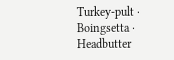Turkey-pult · Boingsetta · Headbutter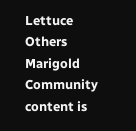Lettuce
Others Marigold
Community content is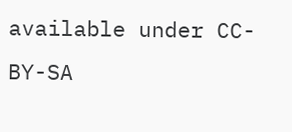available under CC-BY-SA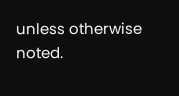unless otherwise noted.